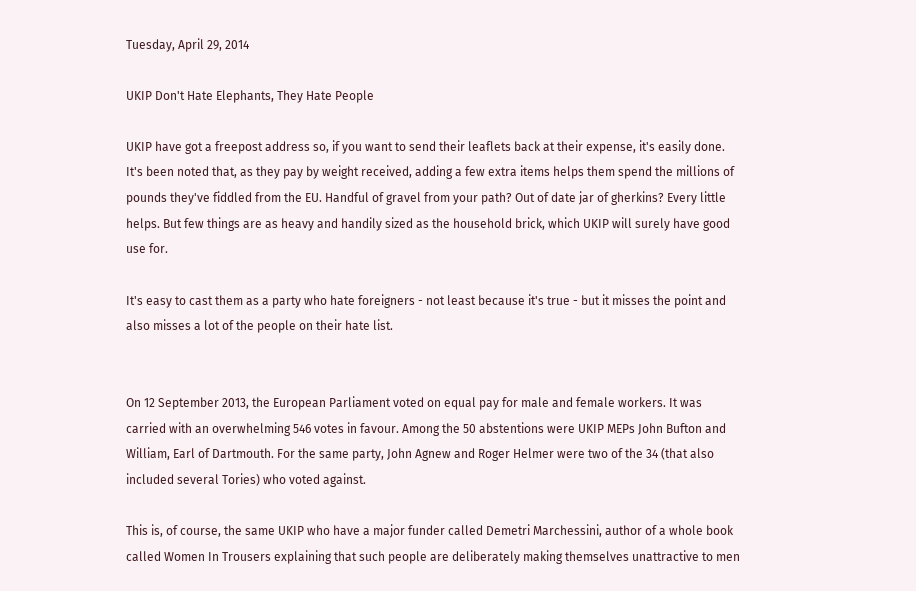Tuesday, April 29, 2014

UKIP Don't Hate Elephants, They Hate People

UKIP have got a freepost address so, if you want to send their leaflets back at their expense, it's easily done. It's been noted that, as they pay by weight received, adding a few extra items helps them spend the millions of pounds they've fiddled from the EU. Handful of gravel from your path? Out of date jar of gherkins? Every little helps. But few things are as heavy and handily sized as the household brick, which UKIP will surely have good use for.

It's easy to cast them as a party who hate foreigners - not least because it's true - but it misses the point and also misses a lot of the people on their hate list.


On 12 September 2013, the European Parliament voted on equal pay for male and female workers. It was carried with an overwhelming 546 votes in favour. Among the 50 abstentions were UKIP MEPs John Bufton and William, Earl of Dartmouth. For the same party, John Agnew and Roger Helmer were two of the 34 (that also included several Tories) who voted against.

This is, of course, the same UKIP who have a major funder called Demetri Marchessini, author of a whole book called Women In Trousers explaining that such people are deliberately making themselves unattractive to men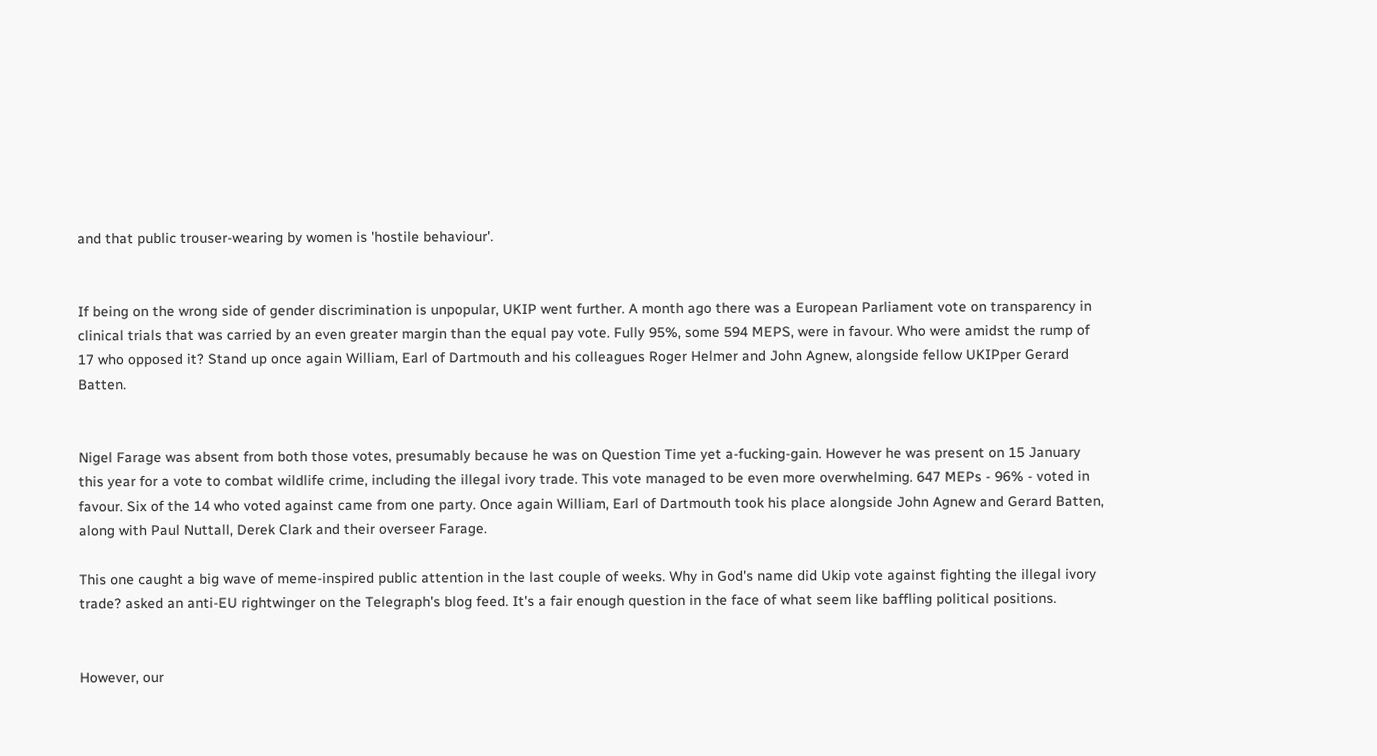and that public trouser-wearing by women is 'hostile behaviour'.


If being on the wrong side of gender discrimination is unpopular, UKIP went further. A month ago there was a European Parliament vote on transparency in clinical trials that was carried by an even greater margin than the equal pay vote. Fully 95%, some 594 MEPS, were in favour. Who were amidst the rump of 17 who opposed it? Stand up once again William, Earl of Dartmouth and his colleagues Roger Helmer and John Agnew, alongside fellow UKIPper Gerard Batten.


Nigel Farage was absent from both those votes, presumably because he was on Question Time yet a-fucking-gain. However he was present on 15 January this year for a vote to combat wildlife crime, including the illegal ivory trade. This vote managed to be even more overwhelming. 647 MEPs - 96% - voted in favour. Six of the 14 who voted against came from one party. Once again William, Earl of Dartmouth took his place alongside John Agnew and Gerard Batten, along with Paul Nuttall, Derek Clark and their overseer Farage.

This one caught a big wave of meme-inspired public attention in the last couple of weeks. Why in God's name did Ukip vote against fighting the illegal ivory trade? asked an anti-EU rightwinger on the Telegraph's blog feed. It's a fair enough question in the face of what seem like baffling political positions.


However, our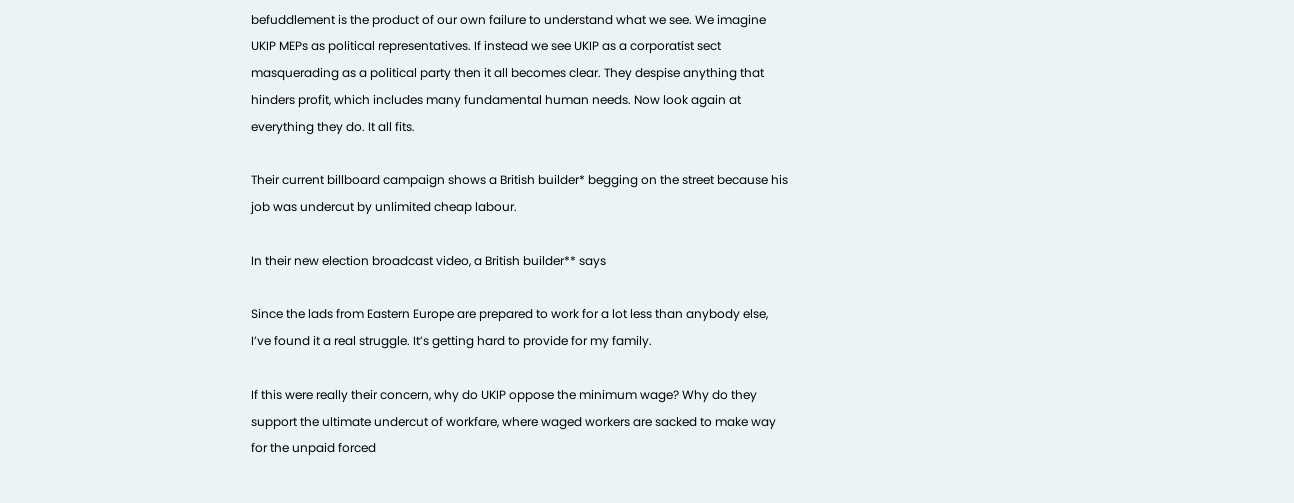befuddlement is the product of our own failure to understand what we see. We imagine UKIP MEPs as political representatives. If instead we see UKIP as a corporatist sect masquerading as a political party then it all becomes clear. They despise anything that hinders profit, which includes many fundamental human needs. Now look again at everything they do. It all fits.

Their current billboard campaign shows a British builder* begging on the street because his job was undercut by unlimited cheap labour.

In their new election broadcast video, a British builder** says

Since the lads from Eastern Europe are prepared to work for a lot less than anybody else, I’ve found it a real struggle. It’s getting hard to provide for my family.

If this were really their concern, why do UKIP oppose the minimum wage? Why do they support the ultimate undercut of workfare, where waged workers are sacked to make way for the unpaid forced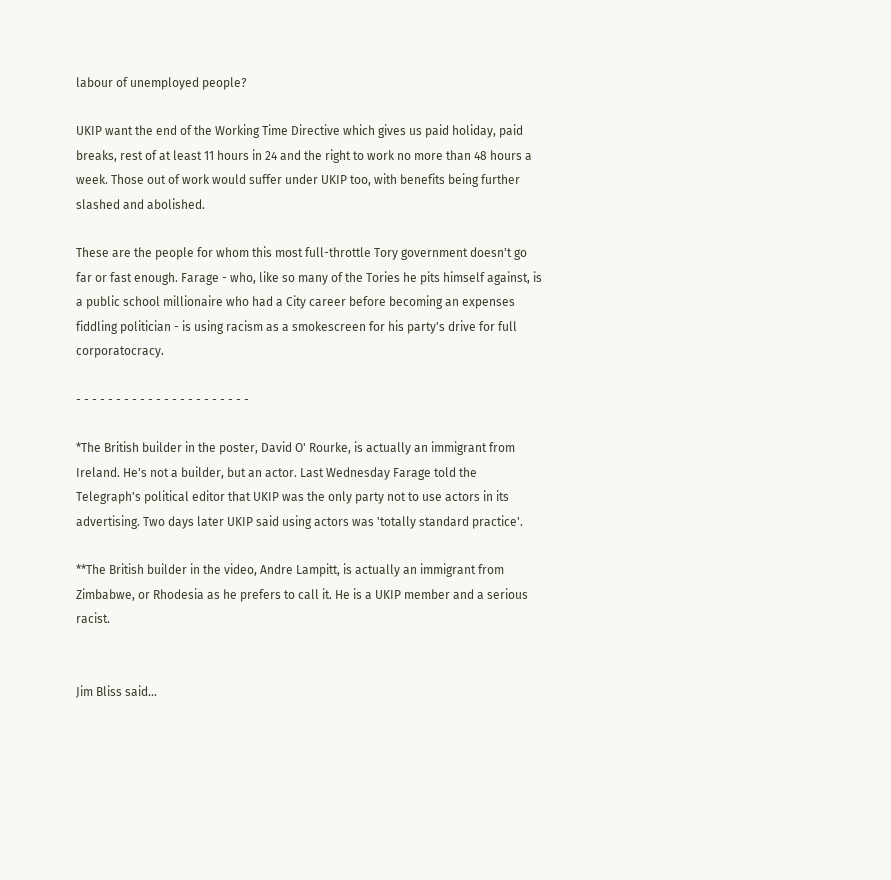labour of unemployed people?

UKIP want the end of the Working Time Directive which gives us paid holiday, paid breaks, rest of at least 11 hours in 24 and the right to work no more than 48 hours a week. Those out of work would suffer under UKIP too, with benefits being further slashed and abolished.

These are the people for whom this most full-throttle Tory government doesn't go far or fast enough. Farage - who, like so many of the Tories he pits himself against, is a public school millionaire who had a City career before becoming an expenses fiddling politician - is using racism as a smokescreen for his party's drive for full corporatocracy.

- - - - - - - - - - - - - - - - - - - - - -

*The British builder in the poster, David O' Rourke, is actually an immigrant from Ireland. He's not a builder, but an actor. Last Wednesday Farage told the Telegraph's political editor that UKIP was the only party not to use actors in its advertising. Two days later UKIP said using actors was 'totally standard practice'.

**The British builder in the video, Andre Lampitt, is actually an immigrant from Zimbabwe, or Rhodesia as he prefers to call it. He is a UKIP member and a serious racist.


Jim Bliss said...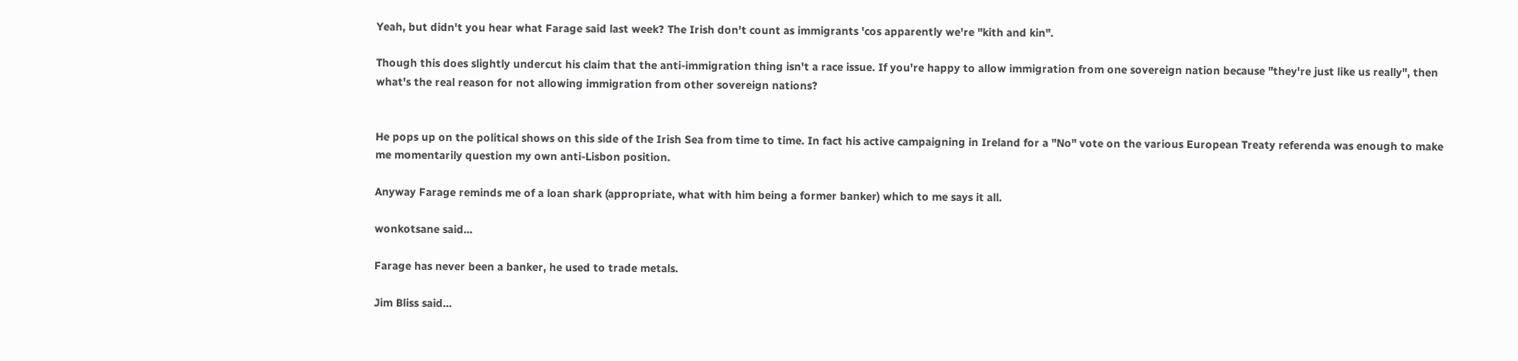Yeah, but didn't you hear what Farage said last week? The Irish don't count as immigrants 'cos apparently we're "kith and kin".

Though this does slightly undercut his claim that the anti-immigration thing isn't a race issue. If you're happy to allow immigration from one sovereign nation because "they're just like us really", then what's the real reason for not allowing immigration from other sovereign nations?


He pops up on the political shows on this side of the Irish Sea from time to time. In fact his active campaigning in Ireland for a "No" vote on the various European Treaty referenda was enough to make me momentarily question my own anti-Lisbon position.

Anyway Farage reminds me of a loan shark (appropriate, what with him being a former banker) which to me says it all.

wonkotsane said...

Farage has never been a banker, he used to trade metals.

Jim Bliss said...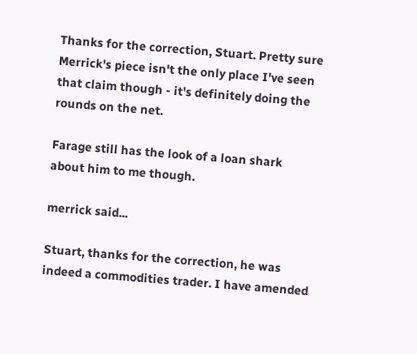Thanks for the correction, Stuart. Pretty sure Merrick's piece isn't the only place I've seen that claim though - it's definitely doing the rounds on the net.

Farage still has the look of a loan shark about him to me though.

merrick said...

Stuart, thanks for the correction, he was indeed a commodities trader. I have amended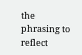the phrasing to reflect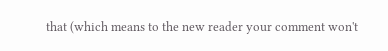that (which means to the new reader your comment won't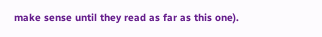make sense until they read as far as this one).